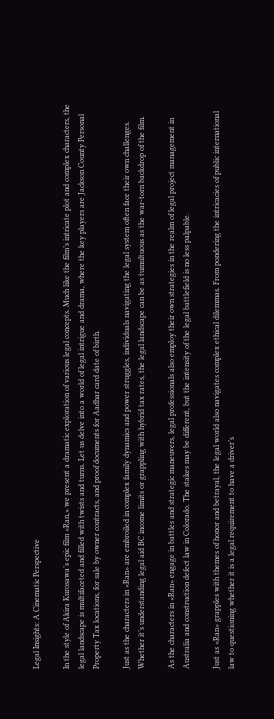Legal Insights: A Cinematic Perspective

In the style of Akira Kurosawa’s epic film «Ran,» we present a dramatic exploration of various legal concepts. Much like the film’s intricate plot and complex characters, the legal landscape is multifaceted and filled with twists and turns. Let us delve into a world of legal intrigue and drama, where the key players are Jackson County Personal Property Tax locations, for sale by owner contracts, and proof documents for Aadhar card date of birth.

Just as the characters in «Ran» are embroiled in complex family dynamics and power struggles, individuals navigating the legal system often face their own challenges. Whether it’s understanding legal aid BC income limits or grappling with hybrid tax rates, the legal landscape can be as tumultuous as the war-torn backdrop of the film.

As the characters in «Ran» engage in battles and strategic maneuvers, legal professionals also employ their own strategies in the realm of legal project management in Australia and construction defect law in Colorado. The stakes may be different, but the intensity of the legal battlefield is no less palpable.

Just as «Ran» grapples with themes of honor and betrayal, the legal world also navigates complex ethical dilemmas. From pondering the intricacies of public international law to questioning whether it is a legal requirement to have a driver’s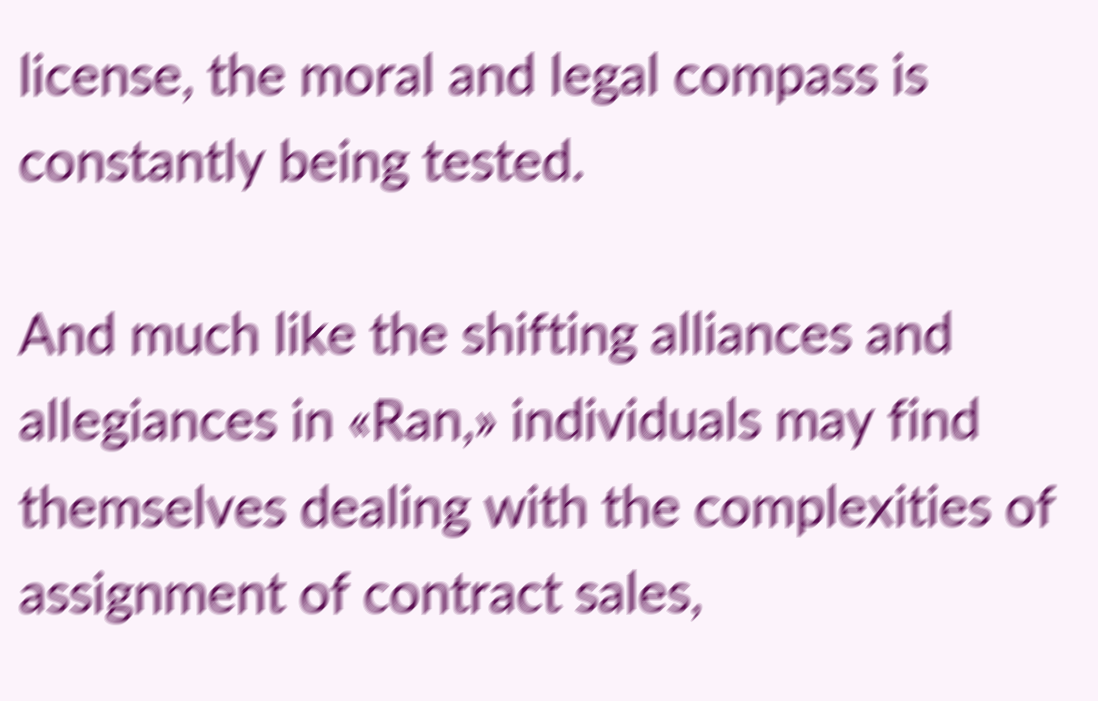license, the moral and legal compass is constantly being tested.

And much like the shifting alliances and allegiances in «Ran,» individuals may find themselves dealing with the complexities of assignment of contract sales,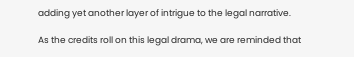adding yet another layer of intrigue to the legal narrative.

As the credits roll on this legal drama, we are reminded that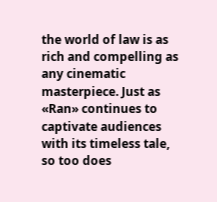the world of law is as rich and compelling as any cinematic masterpiece. Just as «Ran» continues to captivate audiences with its timeless tale, so too does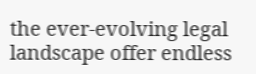the ever-evolving legal landscape offer endless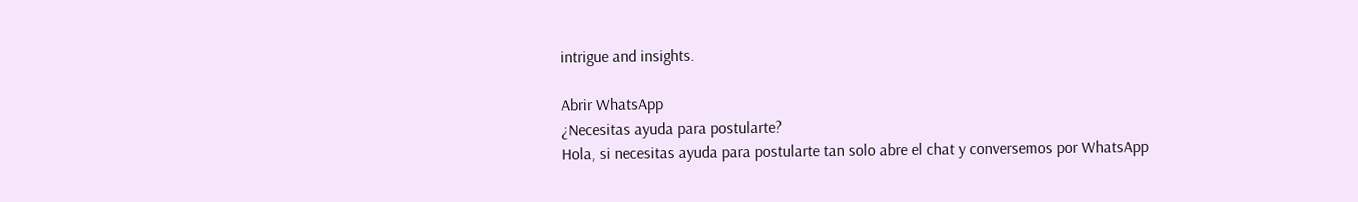intrigue and insights.

Abrir WhatsApp
¿Necesitas ayuda para postularte?
Hola, si necesitas ayuda para postularte tan solo abre el chat y conversemos por WhatsApp